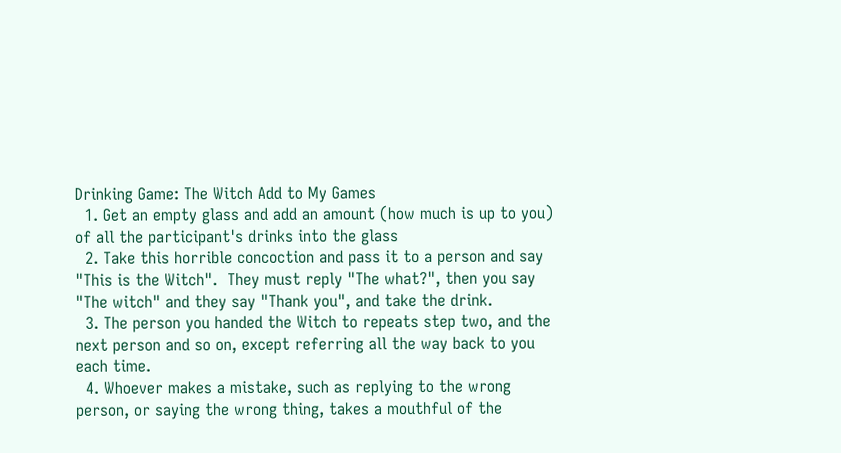Drinking Game: The Witch Add to My Games
  1. Get an empty glass and add an amount (how much is up to you) of all the participant's drinks into the glass
  2. Take this horrible concoction and pass it to a person and say "This is the Witch".  They must reply "The what?", then you say "The witch" and they say "Thank you", and take the drink.
  3. The person you handed the Witch to repeats step two, and the next person and so on, except referring all the way back to you each time.
  4. Whoever makes a mistake, such as replying to the wrong person, or saying the wrong thing, takes a mouthful of the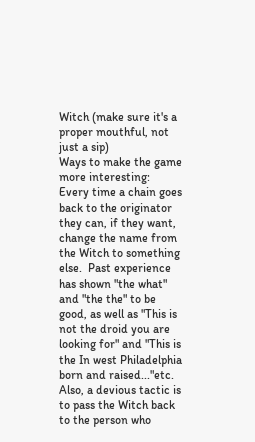Witch (make sure it's a proper mouthful, not just a sip)
Ways to make the game more interesting:  Every time a chain goes back to the originator they can, if they want, change the name from the Witch to something else.  Past experience has shown "the what" and "the the" to be good, as well as "This is not the droid you are looking for" and "This is the In west Philadelphia born and raised..."etc.  Also, a devious tactic is to pass the Witch back to the person who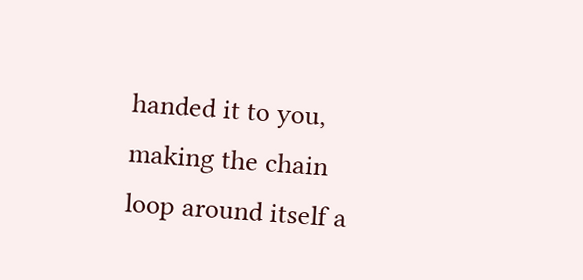handed it to you, making the chain loop around itself a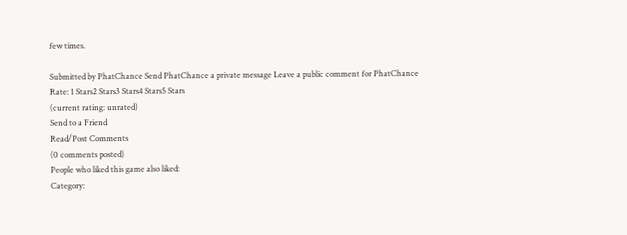few times.

Submitted by PhatChance Send PhatChance a private message Leave a public comment for PhatChance
Rate: 1 Stars2 Stars3 Stars4 Stars5 Stars
(current rating: unrated)
Send to a Friend
Read/Post Comments
(0 comments posted)
People who liked this game also liked:
Category: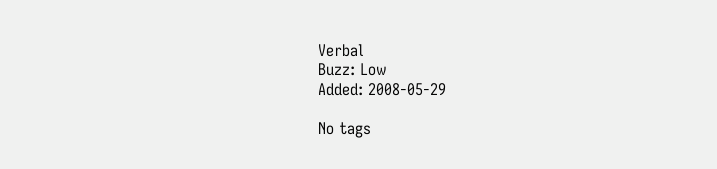Verbal
Buzz: Low
Added: 2008-05-29

No tags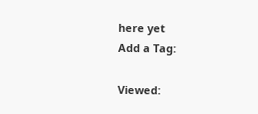here yet
Add a Tag:

Viewed: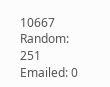10667
Random: 251
Emailed: 0